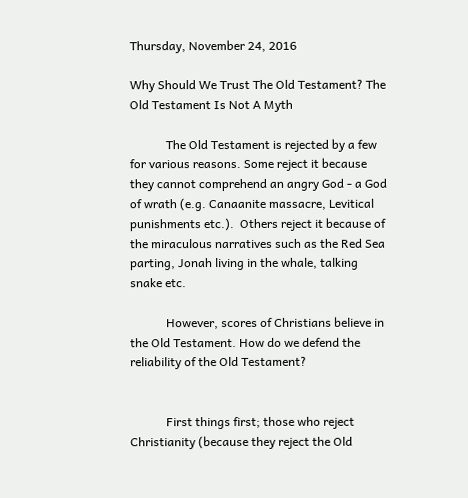Thursday, November 24, 2016

Why Should We Trust The Old Testament? The Old Testament Is Not A Myth

            The Old Testament is rejected by a few for various reasons. Some reject it because they cannot comprehend an angry God - a God of wrath (e.g. Canaanite massacre, Levitical punishments etc.).  Others reject it because of the miraculous narratives such as the Red Sea parting, Jonah living in the whale, talking snake etc.

            However, scores of Christians believe in the Old Testament. How do we defend the reliability of the Old Testament?


            First things first; those who reject Christianity (because they reject the Old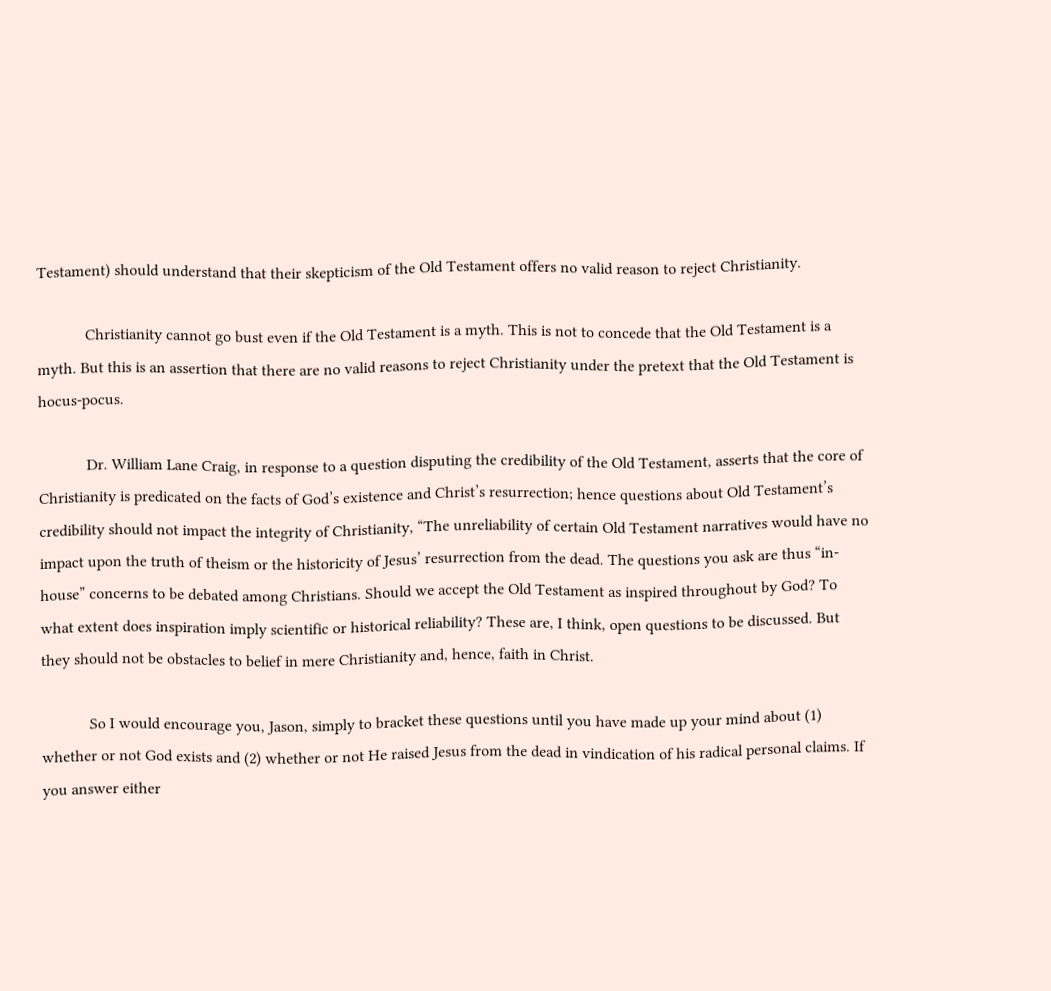Testament) should understand that their skepticism of the Old Testament offers no valid reason to reject Christianity.

            Christianity cannot go bust even if the Old Testament is a myth. This is not to concede that the Old Testament is a myth. But this is an assertion that there are no valid reasons to reject Christianity under the pretext that the Old Testament is hocus-pocus.

            Dr. William Lane Craig, in response to a question disputing the credibility of the Old Testament, asserts that the core of Christianity is predicated on the facts of God’s existence and Christ’s resurrection; hence questions about Old Testament’s credibility should not impact the integrity of Christianity, “The unreliability of certain Old Testament narratives would have no impact upon the truth of theism or the historicity of Jesus’ resurrection from the dead. The questions you ask are thus “in-house” concerns to be debated among Christians. Should we accept the Old Testament as inspired throughout by God? To what extent does inspiration imply scientific or historical reliability? These are, I think, open questions to be discussed. But they should not be obstacles to belief in mere Christianity and, hence, faith in Christ.

            So I would encourage you, Jason, simply to bracket these questions until you have made up your mind about (1) whether or not God exists and (2) whether or not He raised Jesus from the dead in vindication of his radical personal claims. If you answer either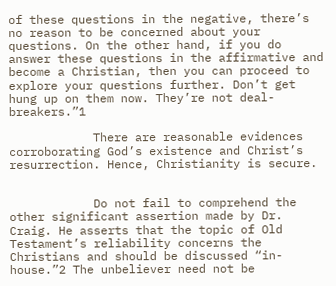of these questions in the negative, there’s no reason to be concerned about your questions. On the other hand, if you do answer these questions in the affirmative and become a Christian, then you can proceed to explore your questions further. Don’t get hung up on them now. They’re not deal-breakers.”1

            There are reasonable evidences corroborating God’s existence and Christ’s resurrection. Hence, Christianity is secure.


            Do not fail to comprehend the other significant assertion made by Dr. Craig. He asserts that the topic of Old Testament’s reliability concerns the Christians and should be discussed “in-house.”2 The unbeliever need not be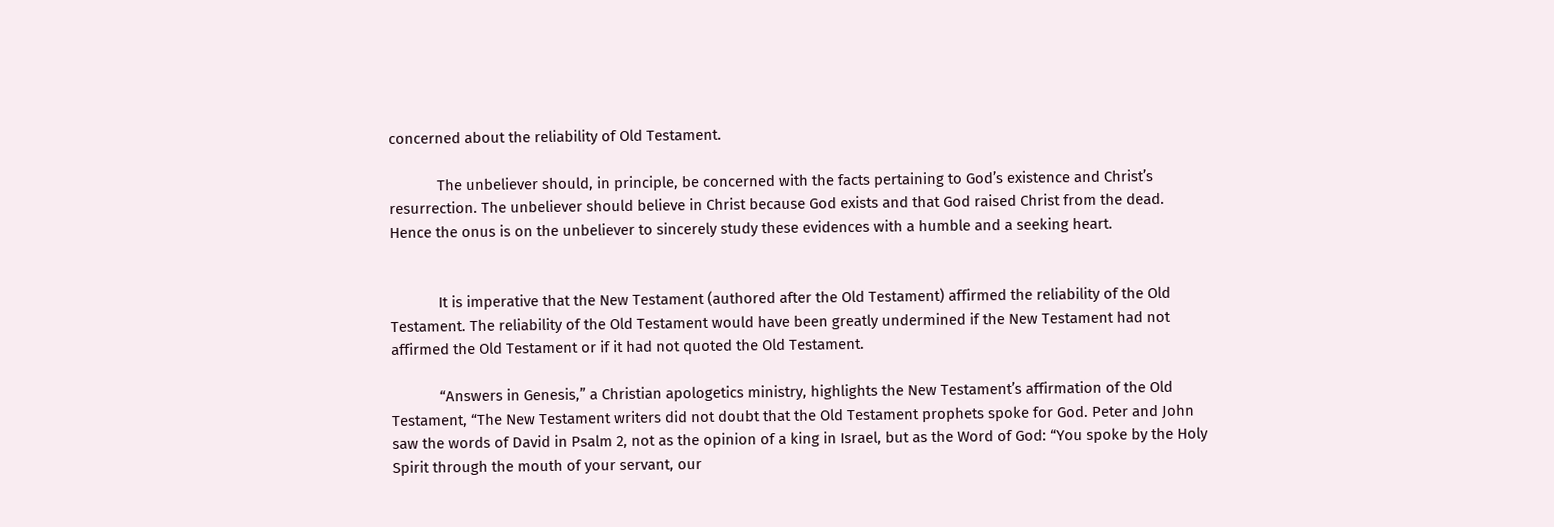concerned about the reliability of Old Testament.

            The unbeliever should, in principle, be concerned with the facts pertaining to God’s existence and Christ’s resurrection. The unbeliever should believe in Christ because God exists and that God raised Christ from the dead. Hence the onus is on the unbeliever to sincerely study these evidences with a humble and a seeking heart.


            It is imperative that the New Testament (authored after the Old Testament) affirmed the reliability of the Old Testament. The reliability of the Old Testament would have been greatly undermined if the New Testament had not affirmed the Old Testament or if it had not quoted the Old Testament.

            “Answers in Genesis,” a Christian apologetics ministry, highlights the New Testament’s affirmation of the Old Testament, “The New Testament writers did not doubt that the Old Testament prophets spoke for God. Peter and John saw the words of David in Psalm 2, not as the opinion of a king in Israel, but as the Word of God: “You spoke by the Holy Spirit through the mouth of your servant, our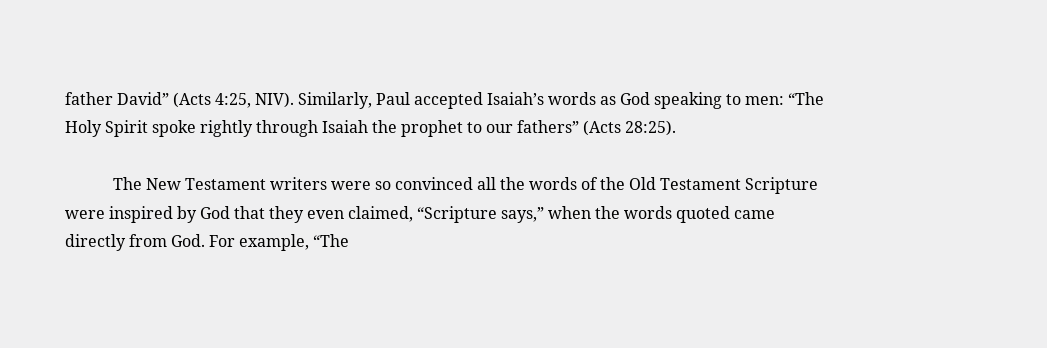father David” (Acts 4:25, NIV). Similarly, Paul accepted Isaiah’s words as God speaking to men: “The Holy Spirit spoke rightly through Isaiah the prophet to our fathers” (Acts 28:25).

            The New Testament writers were so convinced all the words of the Old Testament Scripture were inspired by God that they even claimed, “Scripture says,” when the words quoted came directly from God. For example, “The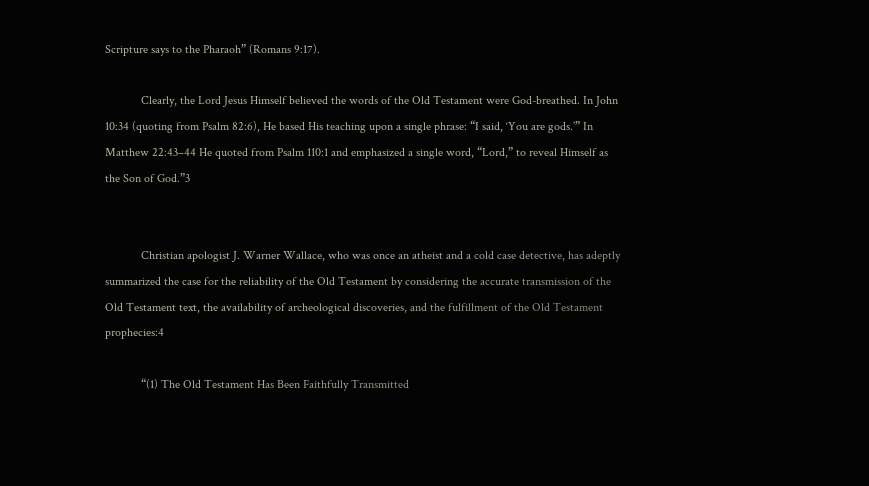Scripture says to the Pharaoh” (Romans 9:17).

            Clearly, the Lord Jesus Himself believed the words of the Old Testament were God-breathed. In John 10:34 (quoting from Psalm 82:6), He based His teaching upon a single phrase: “I said, ‘You are gods.’” In Matthew 22:43–44 He quoted from Psalm 110:1 and emphasized a single word, “Lord,” to reveal Himself as the Son of God.”3


            Christian apologist J. Warner Wallace, who was once an atheist and a cold case detective, has adeptly summarized the case for the reliability of the Old Testament by considering the accurate transmission of the Old Testament text, the availability of archeological discoveries, and the fulfillment of the Old Testament prophecies:4

            “(1) The Old Testament Has Been Faithfully Transmitted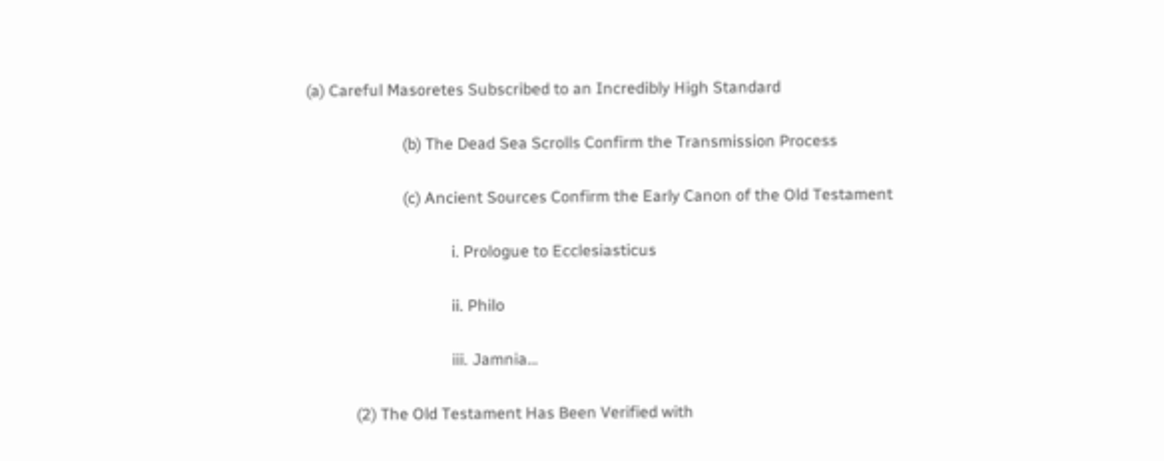(a) Careful Masoretes Subscribed to an Incredibly High Standard

                        (b) The Dead Sea Scrolls Confirm the Transmission Process

                        (c) Ancient Sources Confirm the Early Canon of the Old Testament

                                    i. Prologue to Ecclesiasticus

                                    ii. Philo

                                    iii. Jamnia…

            (2) The Old Testament Has Been Verified with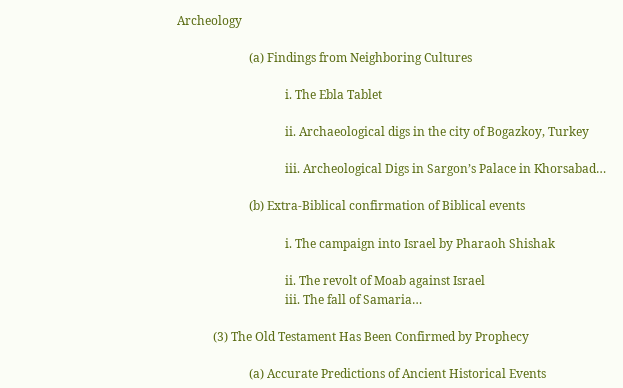Archeology

                        (a) Findings from Neighboring Cultures

                                    i. The Ebla Tablet

                                    ii. Archaeological digs in the city of Bogazkoy, Turkey

                                    iii. Archeological Digs in Sargon’s Palace in Khorsabad…

                        (b) Extra-Biblical confirmation of Biblical events

                                    i. The campaign into Israel by Pharaoh Shishak

                                    ii. The revolt of Moab against Israel
                                    iii. The fall of Samaria…

            (3) The Old Testament Has Been Confirmed by Prophecy

                        (a) Accurate Predictions of Ancient Historical Events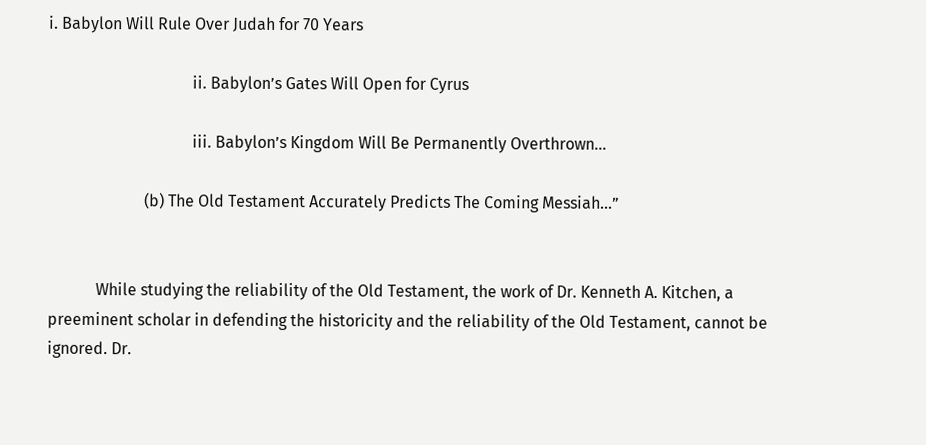i. Babylon Will Rule Over Judah for 70 Years

                                    ii. Babylon’s Gates Will Open for Cyrus

                                    iii. Babylon’s Kingdom Will Be Permanently Overthrown…

                        (b) The Old Testament Accurately Predicts The Coming Messiah…”


            While studying the reliability of the Old Testament, the work of Dr. Kenneth A. Kitchen, a preeminent scholar in defending the historicity and the reliability of the Old Testament, cannot be ignored. Dr.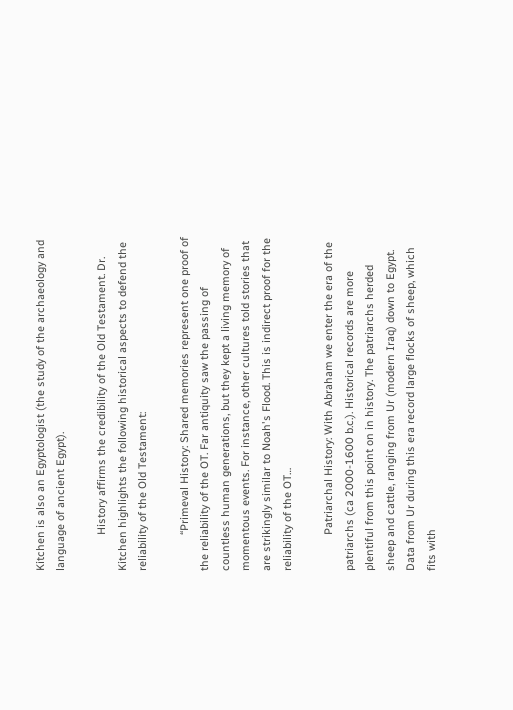Kitchen is also an Egyptologist (the study of the archaeology and language of ancient Egypt).

            History affirms the credibility of the Old Testament. Dr. Kitchen highlights the following historical aspects to defend the reliability of the Old Testament:

            “Primeval History: Shared memories represent one proof of the reliability of the OT. Far antiquity saw the passing of countless human generations, but they kept a living memory of momentous events. For instance, other cultures told stories that are strikingly similar to Noah's Flood. This is indirect proof for the reliability of the OT…

            Patriarchal History: With Abraham we enter the era of the patriarchs (ca 2000-1600 b.c.). Historical records are more plentiful from this point on in history. The patriarchs herded sheep and cattle, ranging from Ur (modern Iraq) down to Egypt. Data from Ur during this era record large flocks of sheep, which fits with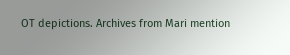OT depictions. Archives from Mari mention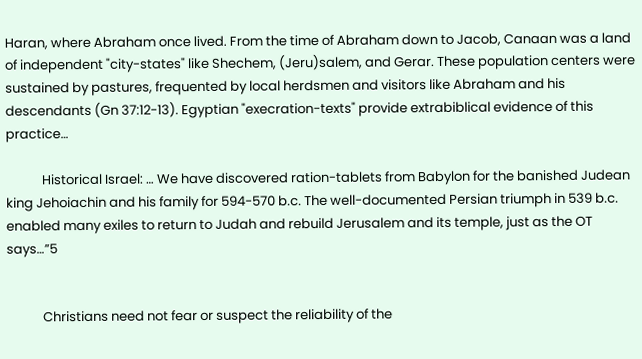Haran, where Abraham once lived. From the time of Abraham down to Jacob, Canaan was a land of independent "city-states" like Shechem, (Jeru)salem, and Gerar. These population centers were sustained by pastures, frequented by local herdsmen and visitors like Abraham and his descendants (Gn 37:12-13). Egyptian "execration-texts" provide extrabiblical evidence of this practice…

            Historical Israel: … We have discovered ration-tablets from Babylon for the banished Judean king Jehoiachin and his family for 594-570 b.c. The well-documented Persian triumph in 539 b.c. enabled many exiles to return to Judah and rebuild Jerusalem and its temple, just as the OT says…”5


            Christians need not fear or suspect the reliability of the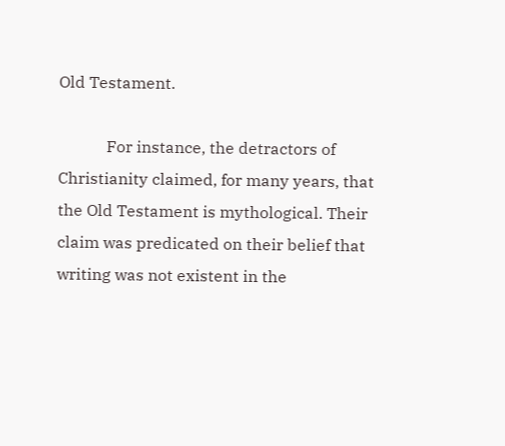Old Testament.

            For instance, the detractors of Christianity claimed, for many years, that the Old Testament is mythological. Their claim was predicated on their belief that writing was not existent in the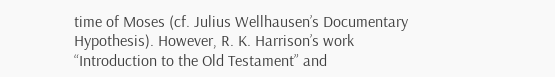time of Moses (cf. Julius Wellhausen’s Documentary Hypothesis). However, R. K. Harrison’s work “Introduction to the Old Testament” and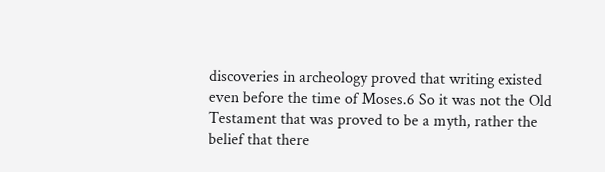discoveries in archeology proved that writing existed even before the time of Moses.6 So it was not the Old Testament that was proved to be a myth, rather the belief that there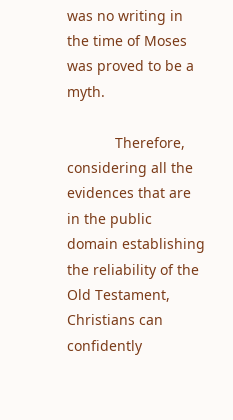was no writing in the time of Moses was proved to be a myth.

            Therefore, considering all the evidences that are in the public domain establishing the reliability of the Old Testament, Christians can confidently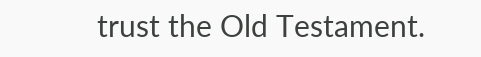trust the Old Testament.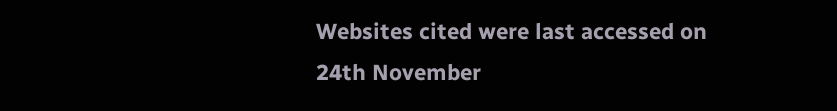Websites cited were last accessed on 24th November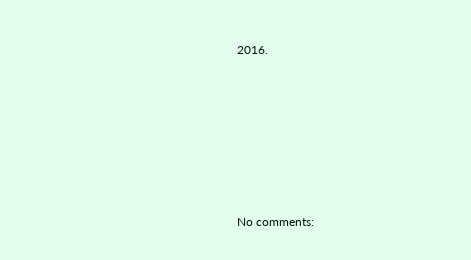2016.







No comments: